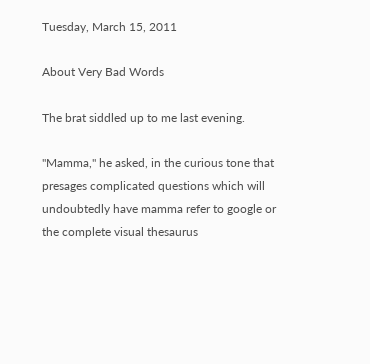Tuesday, March 15, 2011

About Very Bad Words

The brat siddled up to me last evening.

"Mamma," he asked, in the curious tone that presages complicated questions which will undoubtedly have mamma refer to google or the complete visual thesaurus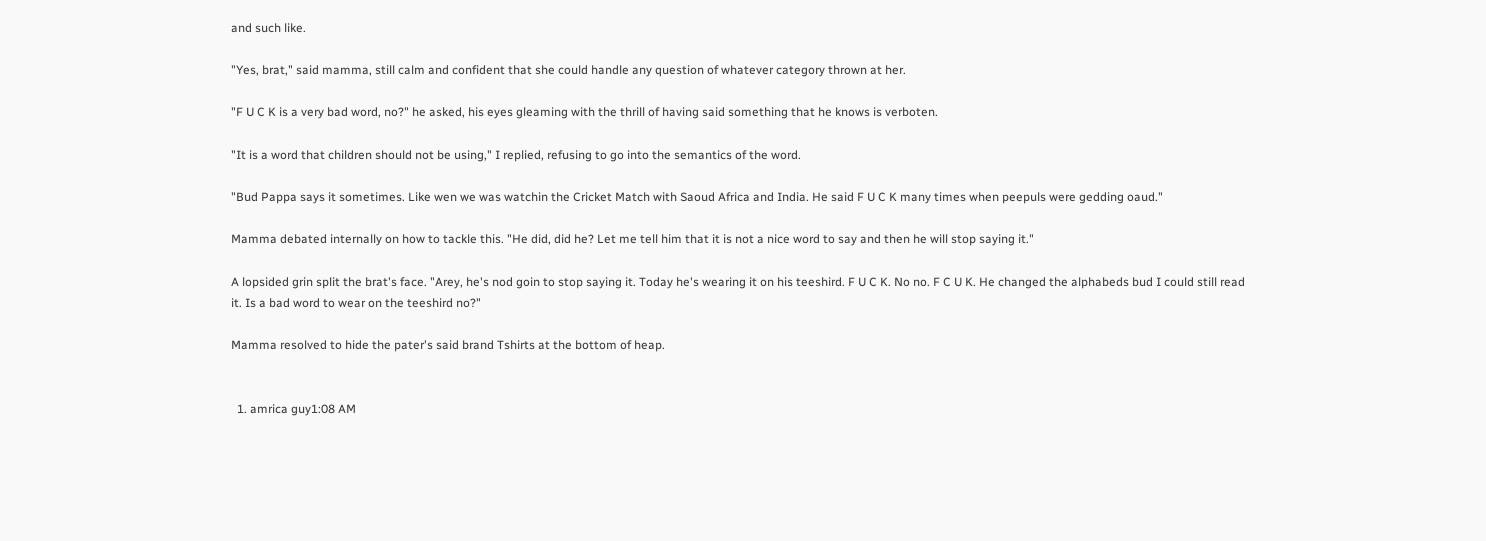and such like.

"Yes, brat," said mamma, still calm and confident that she could handle any question of whatever category thrown at her.

"F U C K is a very bad word, no?" he asked, his eyes gleaming with the thrill of having said something that he knows is verboten.

"It is a word that children should not be using," I replied, refusing to go into the semantics of the word.

"Bud Pappa says it sometimes. Like wen we was watchin the Cricket Match with Saoud Africa and India. He said F U C K many times when peepuls were gedding oaud."

Mamma debated internally on how to tackle this. "He did, did he? Let me tell him that it is not a nice word to say and then he will stop saying it."

A lopsided grin split the brat's face. "Arey, he's nod goin to stop saying it. Today he's wearing it on his teeshird. F U C K. No no. F C U K. He changed the alphabeds bud I could still read it. Is a bad word to wear on the teeshird no?"

Mamma resolved to hide the pater's said brand Tshirts at the bottom of heap.


  1. amrica guy1:08 AM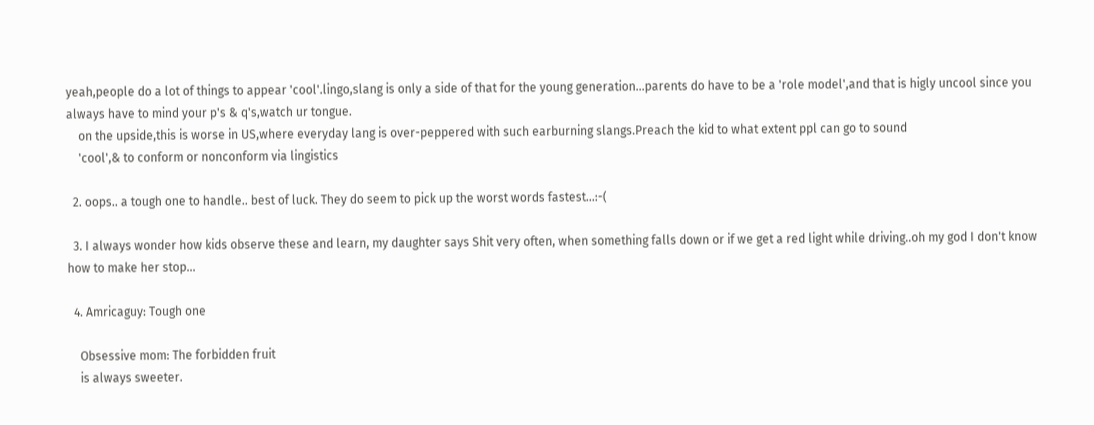yeah,people do a lot of things to appear 'cool'.lingo,slang is only a side of that for the young generation...parents do have to be a 'role model',and that is higly uncool since you always have to mind your p's & q's,watch ur tongue.
    on the upside,this is worse in US,where everyday lang is over-peppered with such earburning slangs.Preach the kid to what extent ppl can go to sound
    'cool',& to conform or nonconform via lingistics

  2. oops.. a tough one to handle.. best of luck. They do seem to pick up the worst words fastest...:-(

  3. I always wonder how kids observe these and learn, my daughter says Shit very often, when something falls down or if we get a red light while driving..oh my god I don't know how to make her stop...

  4. Amricaguy: Tough one

    Obsessive mom: The forbidden fruit
    is always sweeter.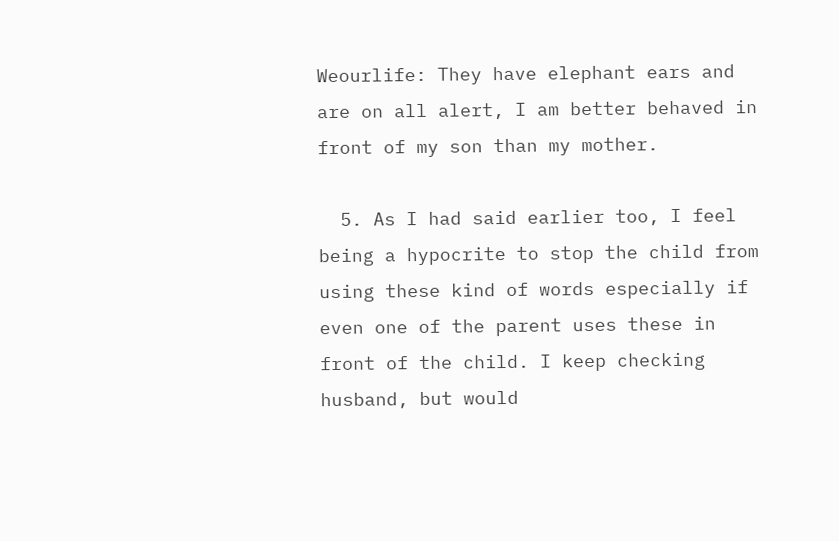Weourlife: They have elephant ears and are on all alert, I am better behaved in front of my son than my mother.

  5. As I had said earlier too, I feel being a hypocrite to stop the child from using these kind of words especially if even one of the parent uses these in front of the child. I keep checking husband, but would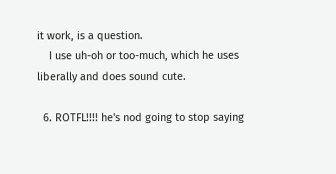it work, is a question.
    I use uh-oh or too-much, which he uses liberally and does sound cute.

  6. ROTFL!!!! he's nod going to stop saying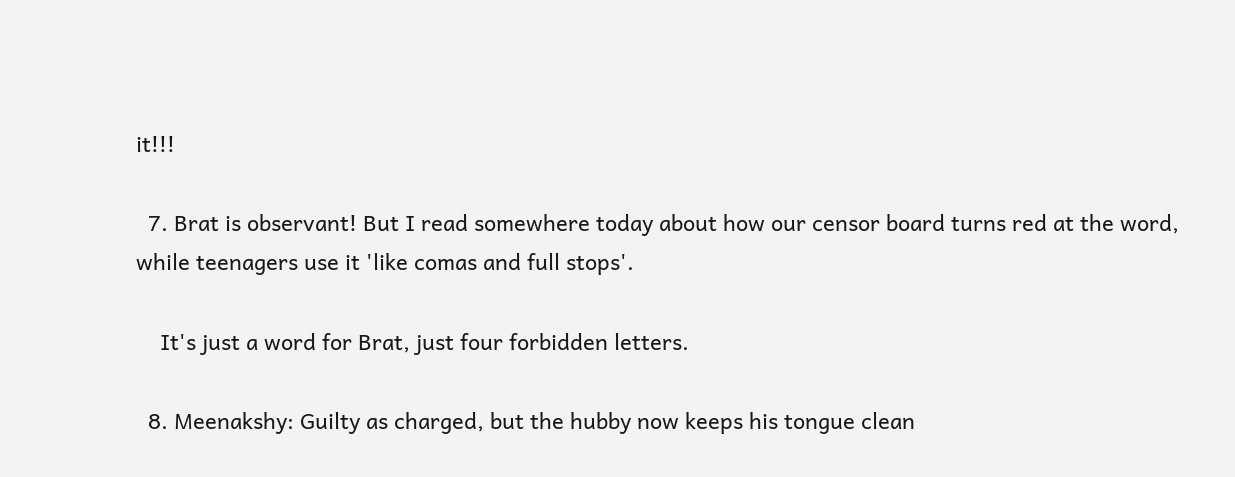it!!!

  7. Brat is observant! But I read somewhere today about how our censor board turns red at the word, while teenagers use it 'like comas and full stops'.

    It's just a word for Brat, just four forbidden letters.

  8. Meenakshy: Guilty as charged, but the hubby now keeps his tongue clean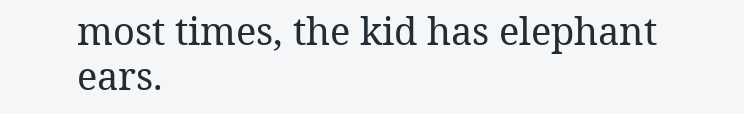most times, the kid has elephant ears.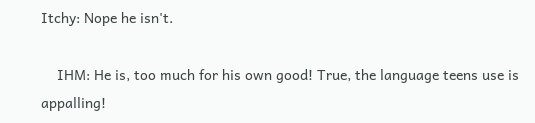Itchy: Nope he isn't.

    IHM: He is, too much for his own good! True, the language teens use is appalling!